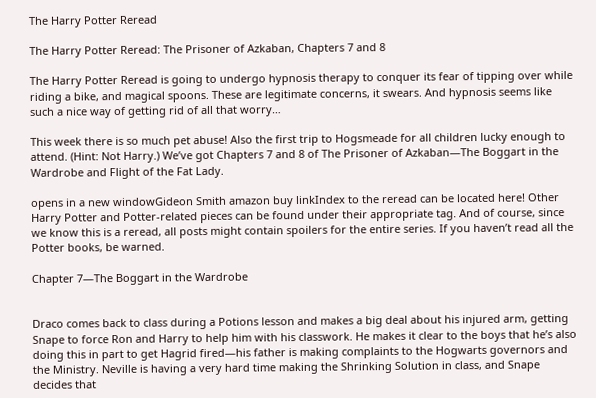The Harry Potter Reread

The Harry Potter Reread: The Prisoner of Azkaban, Chapters 7 and 8

The Harry Potter Reread is going to undergo hypnosis therapy to conquer its fear of tipping over while riding a bike, and magical spoons. These are legitimate concerns, it swears. And hypnosis seems like such a nice way of getting rid of all that worry…

This week there is so much pet abuse! Also the first trip to Hogsmeade for all children lucky enough to attend. (Hint: Not Harry.) We’ve got Chapters 7 and 8 of The Prisoner of Azkaban—The Boggart in the Wardrobe and Flight of the Fat Lady.

opens in a new windowGideon Smith amazon buy linkIndex to the reread can be located here! Other Harry Potter and Potter-related pieces can be found under their appropriate tag. And of course, since we know this is a reread, all posts might contain spoilers for the entire series. If you haven’t read all the Potter books, be warned.

Chapter 7—The Boggart in the Wardrobe


Draco comes back to class during a Potions lesson and makes a big deal about his injured arm, getting Snape to force Ron and Harry to help him with his classwork. He makes it clear to the boys that he’s also doing this in part to get Hagrid fired—his father is making complaints to the Hogwarts governors and the Ministry. Neville is having a very hard time making the Shrinking Solution in class, and Snape decides that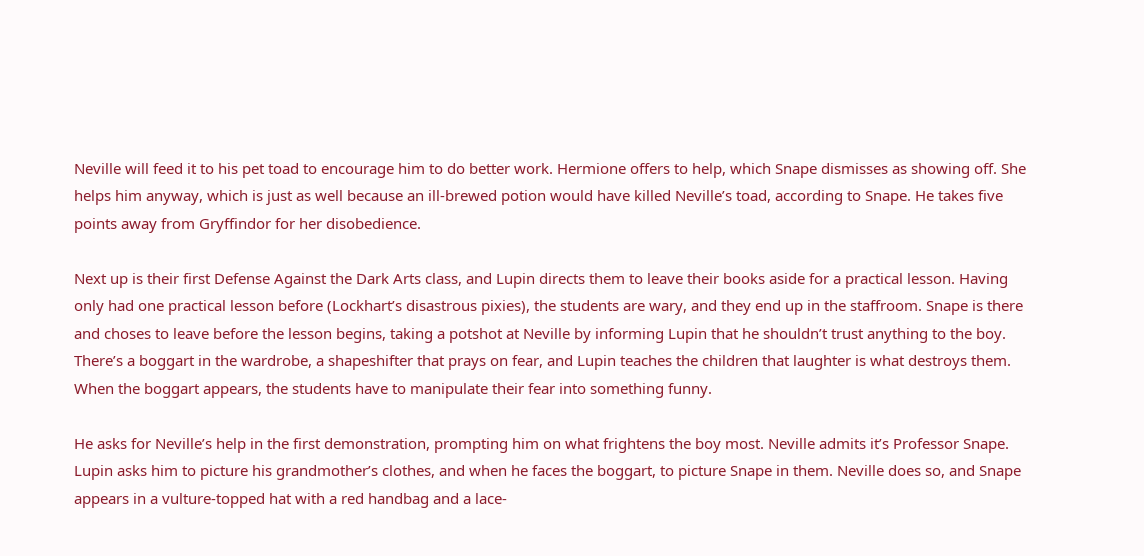Neville will feed it to his pet toad to encourage him to do better work. Hermione offers to help, which Snape dismisses as showing off. She helps him anyway, which is just as well because an ill-brewed potion would have killed Neville’s toad, according to Snape. He takes five points away from Gryffindor for her disobedience.

Next up is their first Defense Against the Dark Arts class, and Lupin directs them to leave their books aside for a practical lesson. Having only had one practical lesson before (Lockhart’s disastrous pixies), the students are wary, and they end up in the staffroom. Snape is there and choses to leave before the lesson begins, taking a potshot at Neville by informing Lupin that he shouldn’t trust anything to the boy. There’s a boggart in the wardrobe, a shapeshifter that prays on fear, and Lupin teaches the children that laughter is what destroys them. When the boggart appears, the students have to manipulate their fear into something funny.

He asks for Neville’s help in the first demonstration, prompting him on what frightens the boy most. Neville admits it’s Professor Snape. Lupin asks him to picture his grandmother’s clothes, and when he faces the boggart, to picture Snape in them. Neville does so, and Snape appears in a vulture-topped hat with a red handbag and a lace-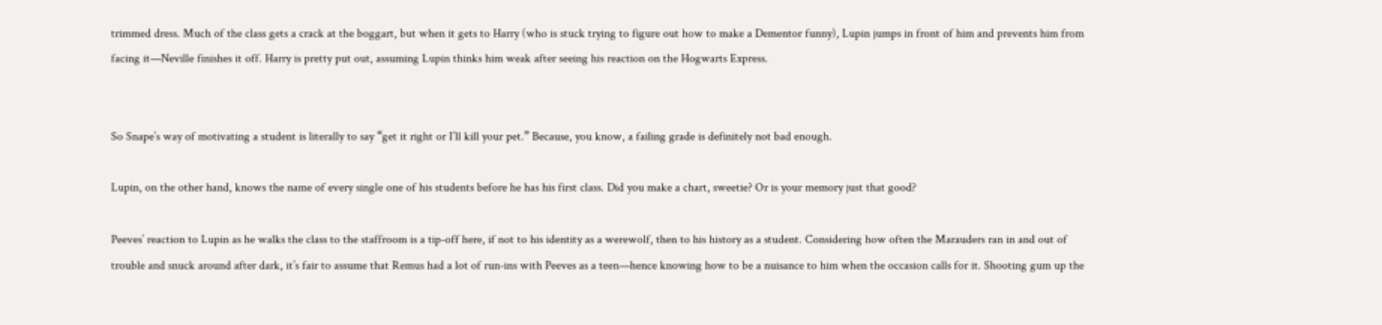trimmed dress. Much of the class gets a crack at the boggart, but when it gets to Harry (who is stuck trying to figure out how to make a Dementor funny), Lupin jumps in front of him and prevents him from facing it—Neville finishes it off. Harry is pretty put out, assuming Lupin thinks him weak after seeing his reaction on the Hogwarts Express.


So Snape’s way of motivating a student is literally to say “get it right or I’ll kill your pet.” Because, you know, a failing grade is definitely not bad enough.

Lupin, on the other hand, knows the name of every single one of his students before he has his first class. Did you make a chart, sweetie? Or is your memory just that good?

Peeves’ reaction to Lupin as he walks the class to the staffroom is a tip-off here, if not to his identity as a werewolf, then to his history as a student. Considering how often the Marauders ran in and out of trouble and snuck around after dark, it’s fair to assume that Remus had a lot of run-ins with Peeves as a teen—hence knowing how to be a nuisance to him when the occasion calls for it. Shooting gum up the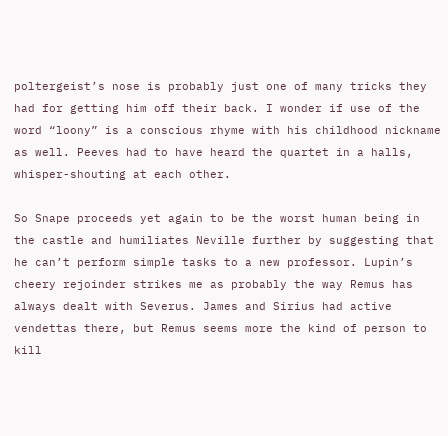poltergeist’s nose is probably just one of many tricks they had for getting him off their back. I wonder if use of the word “loony” is a conscious rhyme with his childhood nickname as well. Peeves had to have heard the quartet in a halls, whisper-shouting at each other.

So Snape proceeds yet again to be the worst human being in the castle and humiliates Neville further by suggesting that he can’t perform simple tasks to a new professor. Lupin’s cheery rejoinder strikes me as probably the way Remus has always dealt with Severus. James and Sirius had active vendettas there, but Remus seems more the kind of person to kill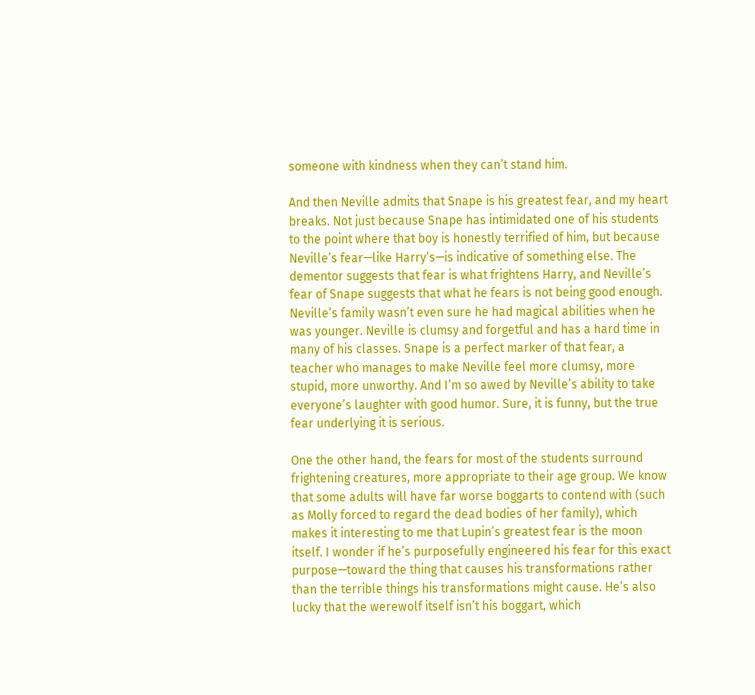someone with kindness when they can’t stand him.

And then Neville admits that Snape is his greatest fear, and my heart breaks. Not just because Snape has intimidated one of his students to the point where that boy is honestly terrified of him, but because Neville’s fear—like Harry’s—is indicative of something else. The dementor suggests that fear is what frightens Harry, and Neville’s fear of Snape suggests that what he fears is not being good enough. Neville’s family wasn’t even sure he had magical abilities when he was younger. Neville is clumsy and forgetful and has a hard time in many of his classes. Snape is a perfect marker of that fear, a teacher who manages to make Neville feel more clumsy, more stupid, more unworthy. And I’m so awed by Neville’s ability to take everyone’s laughter with good humor. Sure, it is funny, but the true fear underlying it is serious.

One the other hand, the fears for most of the students surround frightening creatures, more appropriate to their age group. We know that some adults will have far worse boggarts to contend with (such as Molly forced to regard the dead bodies of her family), which makes it interesting to me that Lupin’s greatest fear is the moon itself. I wonder if he’s purposefully engineered his fear for this exact purpose—toward the thing that causes his transformations rather than the terrible things his transformations might cause. He’s also lucky that the werewolf itself isn’t his boggart, which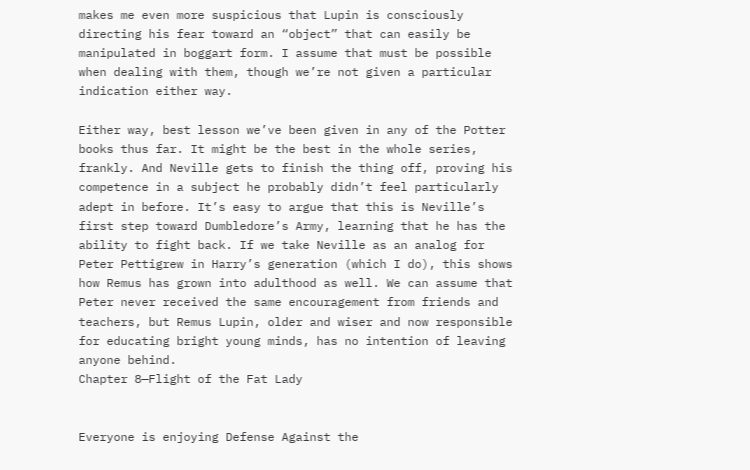makes me even more suspicious that Lupin is consciously directing his fear toward an “object” that can easily be manipulated in boggart form. I assume that must be possible when dealing with them, though we’re not given a particular indication either way.

Either way, best lesson we’ve been given in any of the Potter books thus far. It might be the best in the whole series, frankly. And Neville gets to finish the thing off, proving his competence in a subject he probably didn’t feel particularly adept in before. It’s easy to argue that this is Neville’s first step toward Dumbledore’s Army, learning that he has the ability to fight back. If we take Neville as an analog for Peter Pettigrew in Harry’s generation (which I do), this shows how Remus has grown into adulthood as well. We can assume that Peter never received the same encouragement from friends and teachers, but Remus Lupin, older and wiser and now responsible for educating bright young minds, has no intention of leaving anyone behind.
Chapter 8—Flight of the Fat Lady


Everyone is enjoying Defense Against the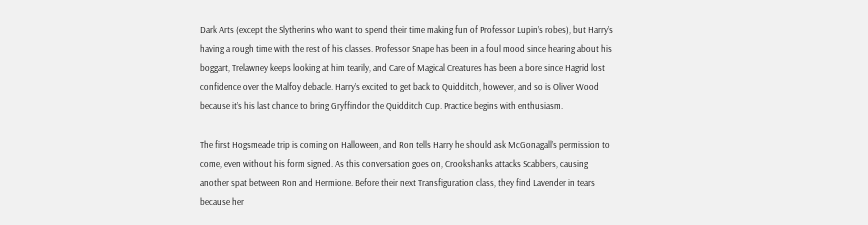Dark Arts (except the Slytherins who want to spend their time making fun of Professor Lupin’s robes), but Harry’s having a rough time with the rest of his classes. Professor Snape has been in a foul mood since hearing about his boggart, Trelawney keeps looking at him tearily, and Care of Magical Creatures has been a bore since Hagrid lost confidence over the Malfoy debacle. Harry’s excited to get back to Quidditch, however, and so is Oliver Wood because it’s his last chance to bring Gryffindor the Quidditch Cup. Practice begins with enthusiasm.

The first Hogsmeade trip is coming on Halloween, and Ron tells Harry he should ask McGonagall’s permission to come, even without his form signed. As this conversation goes on, Crookshanks attacks Scabbers, causing another spat between Ron and Hermione. Before their next Transfiguration class, they find Lavender in tears because her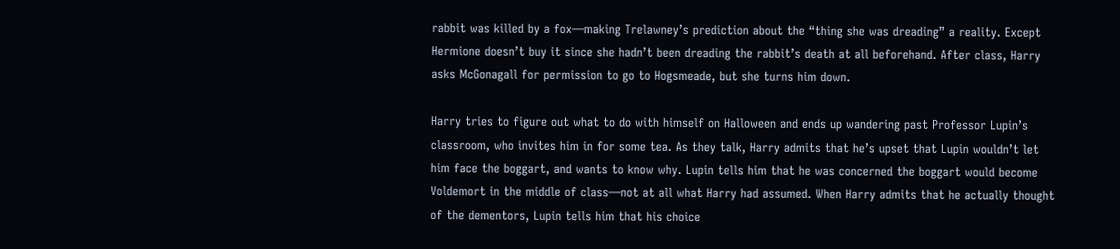rabbit was killed by a fox—making Trelawney’s prediction about the “thing she was dreading” a reality. Except Hermione doesn’t buy it since she hadn’t been dreading the rabbit’s death at all beforehand. After class, Harry asks McGonagall for permission to go to Hogsmeade, but she turns him down.

Harry tries to figure out what to do with himself on Halloween and ends up wandering past Professor Lupin’s classroom, who invites him in for some tea. As they talk, Harry admits that he’s upset that Lupin wouldn’t let him face the boggart, and wants to know why. Lupin tells him that he was concerned the boggart would become Voldemort in the middle of class—not at all what Harry had assumed. When Harry admits that he actually thought of the dementors, Lupin tells him that his choice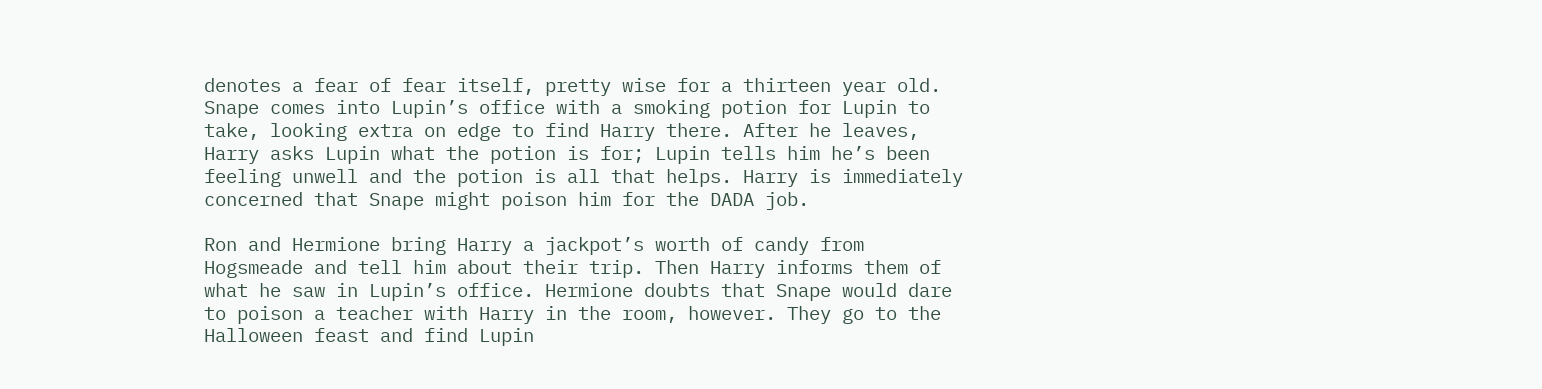denotes a fear of fear itself, pretty wise for a thirteen year old. Snape comes into Lupin’s office with a smoking potion for Lupin to take, looking extra on edge to find Harry there. After he leaves, Harry asks Lupin what the potion is for; Lupin tells him he’s been feeling unwell and the potion is all that helps. Harry is immediately concerned that Snape might poison him for the DADA job.

Ron and Hermione bring Harry a jackpot’s worth of candy from Hogsmeade and tell him about their trip. Then Harry informs them of what he saw in Lupin’s office. Hermione doubts that Snape would dare to poison a teacher with Harry in the room, however. They go to the Halloween feast and find Lupin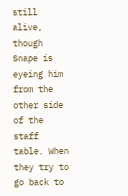still alive, though Snape is eyeing him from the other side of the staff table. When they try to go back to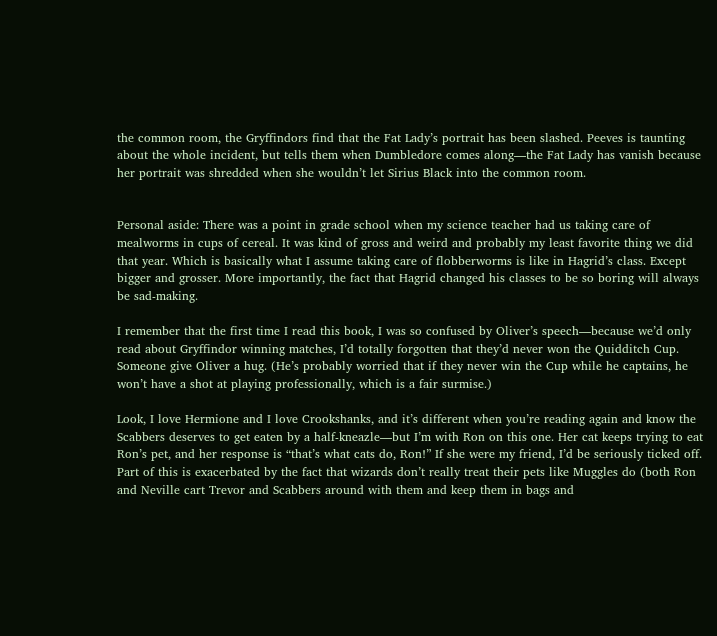the common room, the Gryffindors find that the Fat Lady’s portrait has been slashed. Peeves is taunting about the whole incident, but tells them when Dumbledore comes along—the Fat Lady has vanish because her portrait was shredded when she wouldn’t let Sirius Black into the common room.


Personal aside: There was a point in grade school when my science teacher had us taking care of mealworms in cups of cereal. It was kind of gross and weird and probably my least favorite thing we did that year. Which is basically what I assume taking care of flobberworms is like in Hagrid’s class. Except bigger and grosser. More importantly, the fact that Hagrid changed his classes to be so boring will always be sad-making.

I remember that the first time I read this book, I was so confused by Oliver’s speech—because we’d only read about Gryffindor winning matches, I’d totally forgotten that they’d never won the Quidditch Cup. Someone give Oliver a hug. (He’s probably worried that if they never win the Cup while he captains, he won’t have a shot at playing professionally, which is a fair surmise.)

Look, I love Hermione and I love Crookshanks, and it’s different when you’re reading again and know the Scabbers deserves to get eaten by a half-kneazle—but I’m with Ron on this one. Her cat keeps trying to eat Ron’s pet, and her response is “that’s what cats do, Ron!” If she were my friend, I’d be seriously ticked off. Part of this is exacerbated by the fact that wizards don’t really treat their pets like Muggles do (both Ron and Neville cart Trevor and Scabbers around with them and keep them in bags and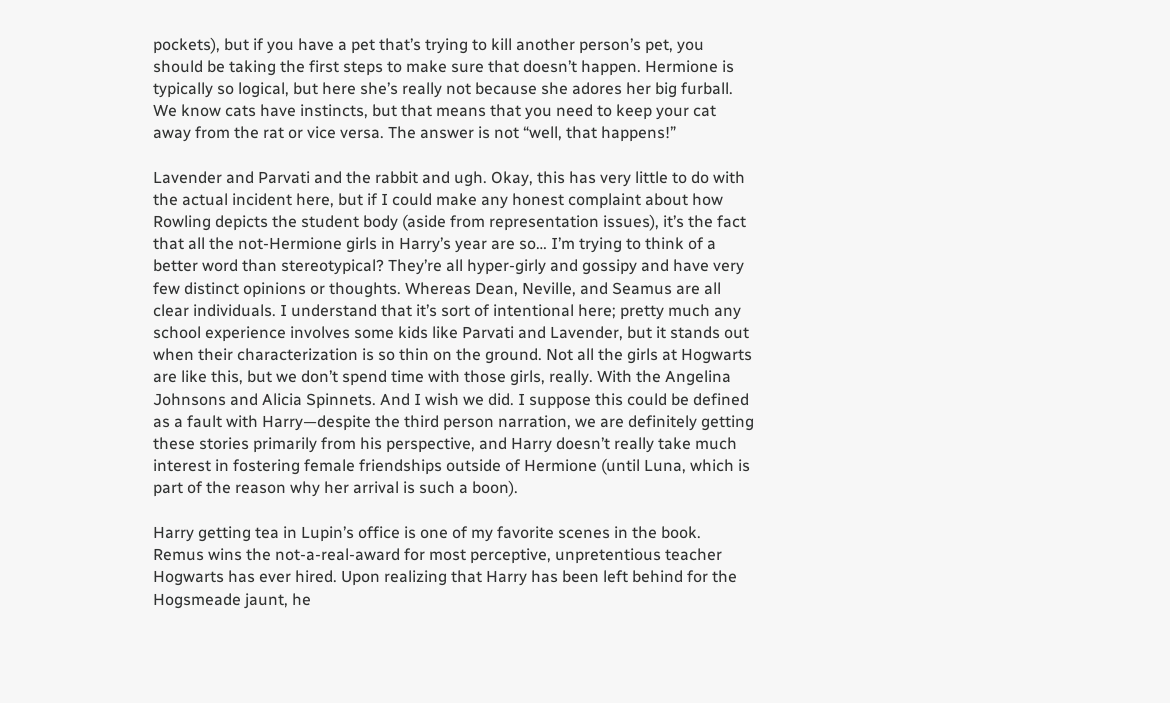pockets), but if you have a pet that’s trying to kill another person’s pet, you should be taking the first steps to make sure that doesn’t happen. Hermione is typically so logical, but here she’s really not because she adores her big furball. We know cats have instincts, but that means that you need to keep your cat away from the rat or vice versa. The answer is not “well, that happens!”

Lavender and Parvati and the rabbit and ugh. Okay, this has very little to do with the actual incident here, but if I could make any honest complaint about how Rowling depicts the student body (aside from representation issues), it’s the fact that all the not-Hermione girls in Harry’s year are so… I’m trying to think of a better word than stereotypical? They’re all hyper-girly and gossipy and have very few distinct opinions or thoughts. Whereas Dean, Neville, and Seamus are all clear individuals. I understand that it’s sort of intentional here; pretty much any school experience involves some kids like Parvati and Lavender, but it stands out when their characterization is so thin on the ground. Not all the girls at Hogwarts are like this, but we don’t spend time with those girls, really. With the Angelina Johnsons and Alicia Spinnets. And I wish we did. I suppose this could be defined as a fault with Harry—despite the third person narration, we are definitely getting these stories primarily from his perspective, and Harry doesn’t really take much interest in fostering female friendships outside of Hermione (until Luna, which is part of the reason why her arrival is such a boon).

Harry getting tea in Lupin’s office is one of my favorite scenes in the book. Remus wins the not-a-real-award for most perceptive, unpretentious teacher Hogwarts has ever hired. Upon realizing that Harry has been left behind for the Hogsmeade jaunt, he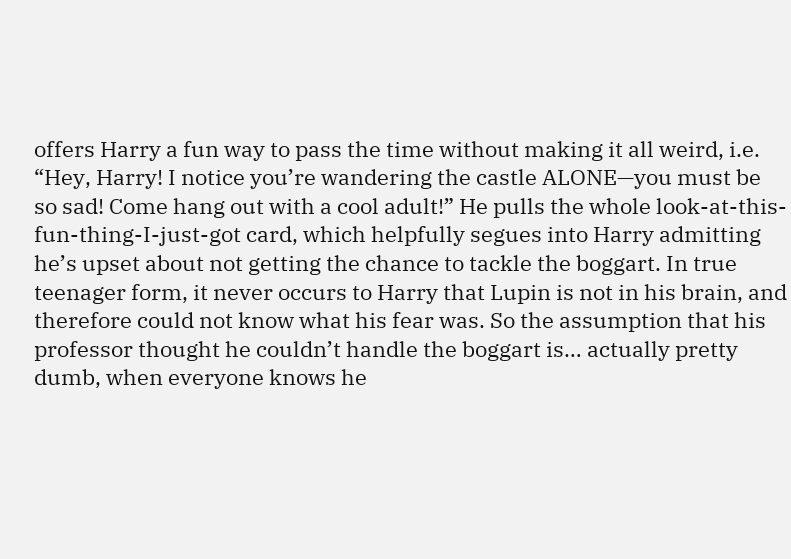offers Harry a fun way to pass the time without making it all weird, i.e. “Hey, Harry! I notice you’re wandering the castle ALONE—you must be so sad! Come hang out with a cool adult!” He pulls the whole look-at-this-fun-thing-I-just-got card, which helpfully segues into Harry admitting he’s upset about not getting the chance to tackle the boggart. In true teenager form, it never occurs to Harry that Lupin is not in his brain, and therefore could not know what his fear was. So the assumption that his professor thought he couldn’t handle the boggart is… actually pretty dumb, when everyone knows he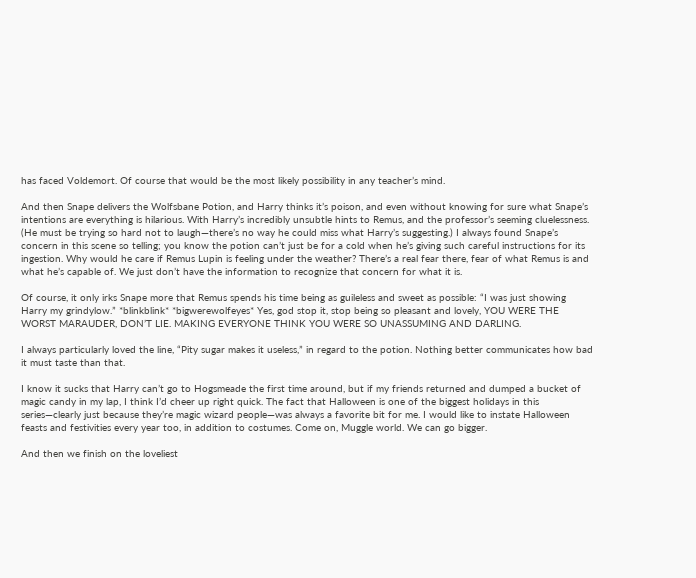has faced Voldemort. Of course that would be the most likely possibility in any teacher’s mind.

And then Snape delivers the Wolfsbane Potion, and Harry thinks it’s poison, and even without knowing for sure what Snape’s intentions are everything is hilarious. With Harry’s incredibly unsubtle hints to Remus, and the professor’s seeming cluelessness. (He must be trying so hard not to laugh—there’s no way he could miss what Harry’s suggesting.) I always found Snape’s concern in this scene so telling; you know the potion can’t just be for a cold when he’s giving such careful instructions for its ingestion. Why would he care if Remus Lupin is feeling under the weather? There’s a real fear there, fear of what Remus is and what he’s capable of. We just don’t have the information to recognize that concern for what it is.

Of course, it only irks Snape more that Remus spends his time being as guileless and sweet as possible: “I was just showing Harry my grindylow.” *blinkblink* *bigwerewolfeyes* Yes, god stop it, stop being so pleasant and lovely, YOU WERE THE WORST MARAUDER, DON’T LIE. MAKING EVERYONE THINK YOU WERE SO UNASSUMING AND DARLING.

I always particularly loved the line, “Pity sugar makes it useless,” in regard to the potion. Nothing better communicates how bad it must taste than that.

I know it sucks that Harry can’t go to Hogsmeade the first time around, but if my friends returned and dumped a bucket of magic candy in my lap, I think I’d cheer up right quick. The fact that Halloween is one of the biggest holidays in this series—clearly just because they’re magic wizard people—was always a favorite bit for me. I would like to instate Halloween feasts and festivities every year too, in addition to costumes. Come on, Muggle world. We can go bigger.

And then we finish on the loveliest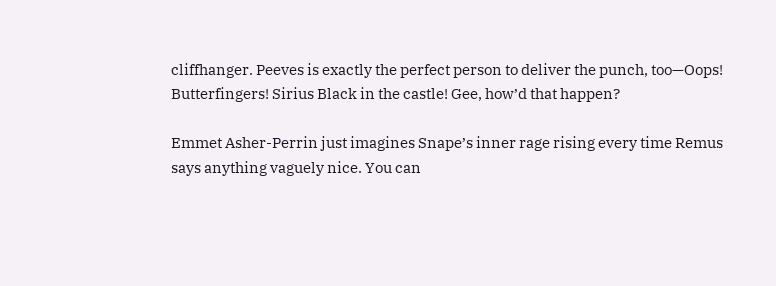cliffhanger. Peeves is exactly the perfect person to deliver the punch, too—Oops! Butterfingers! Sirius Black in the castle! Gee, how’d that happen?

Emmet Asher-Perrin just imagines Snape’s inner rage rising every time Remus says anything vaguely nice. You can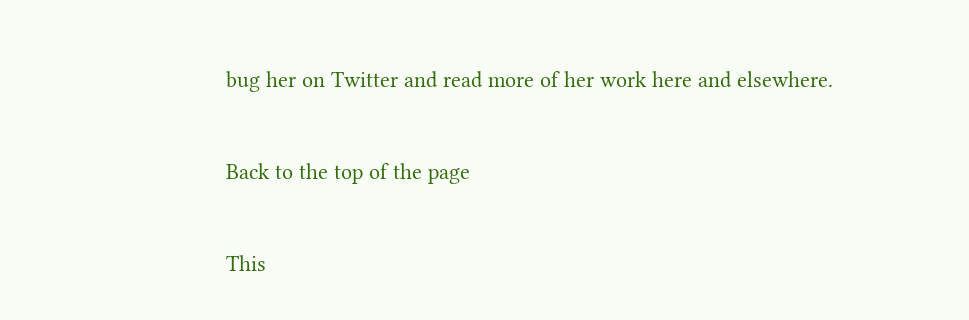bug her on Twitter and read more of her work here and elsewhere.


Back to the top of the page


This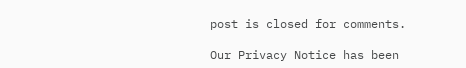post is closed for comments.

Our Privacy Notice has been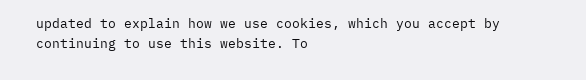updated to explain how we use cookies, which you accept by continuing to use this website. To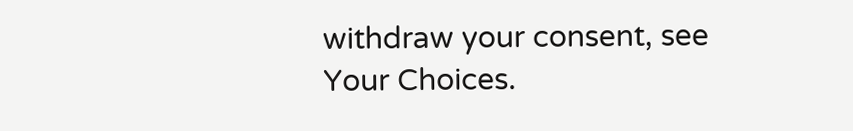withdraw your consent, see Your Choices.